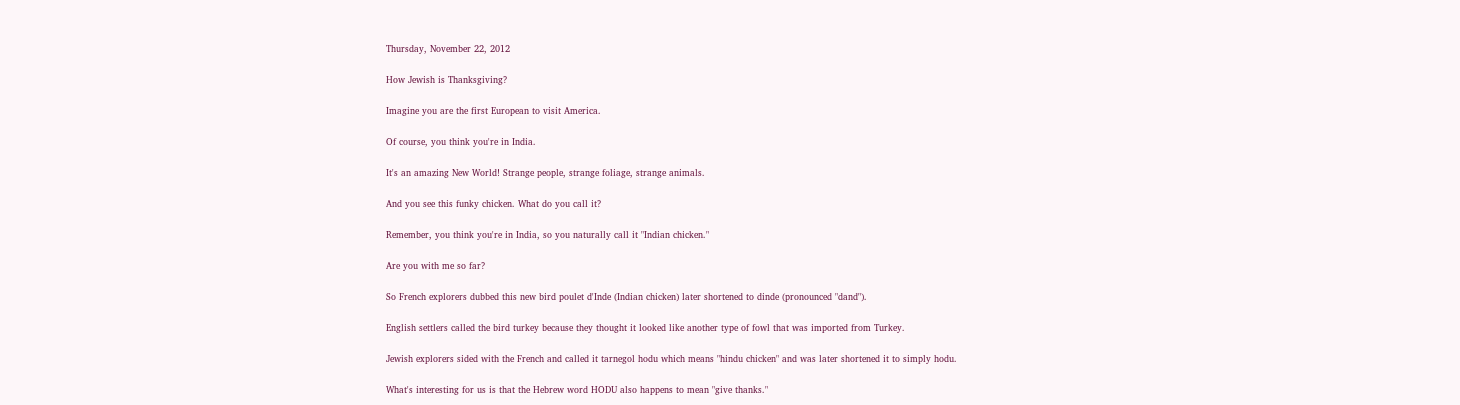Thursday, November 22, 2012

How Jewish is Thanksgiving?

Imagine you are the first European to visit America.

Of course, you think you're in India.

It's an amazing New World! Strange people, strange foliage, strange animals.

And you see this funky chicken. What do you call it?

Remember, you think you're in India, so you naturally call it "Indian chicken."

Are you with me so far?

So French explorers dubbed this new bird poulet d'Inde (Indian chicken) later shortened to dinde (pronounced "dand").

English settlers called the bird turkey because they thought it looked like another type of fowl that was imported from Turkey.

Jewish explorers sided with the French and called it tarnegol hodu which means "hindu chicken" and was later shortened it to simply hodu.

What's interesting for us is that the Hebrew word HODU also happens to mean "give thanks."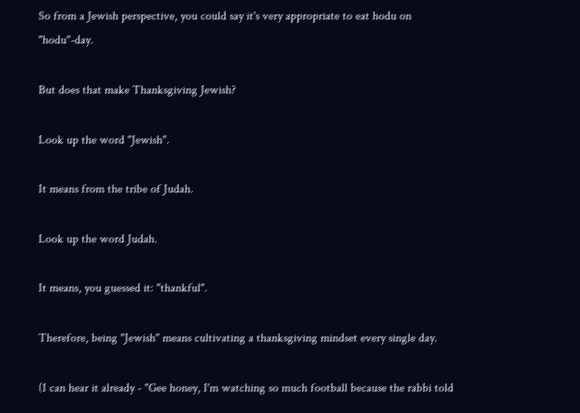So from a Jewish perspective, you could say it's very appropriate to eat hodu on "hodu"-day.

But does that make Thanksgiving Jewish?

Look up the word "Jewish".

It means from the tribe of Judah.

Look up the word Judah.

It means, you guessed it: "thankful".

Therefore, being "Jewish" means cultivating a thanksgiving mindset every single day.

(I can hear it already - "Gee honey, I'm watching so much football because the rabbi told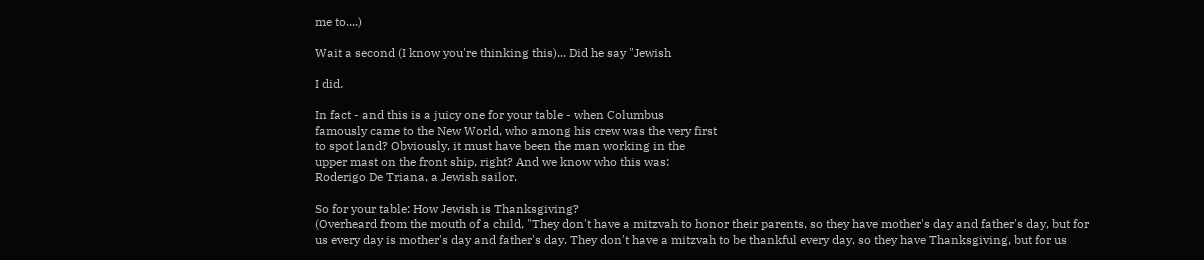me to....)

Wait a second (I know you're thinking this)... Did he say "Jewish

I did.

In fact - and this is a juicy one for your table - when Columbus
famously came to the New World, who among his crew was the very first
to spot land? Obviously, it must have been the man working in the
upper mast on the front ship, right? And we know who this was:
Roderigo De Triana, a Jewish sailor.

So for your table: How Jewish is Thanksgiving?
(Overheard from the mouth of a child, "They don't have a mitzvah to honor their parents, so they have mother's day and father's day, but for us every day is mother's day and father's day. They don't have a mitzvah to be thankful every day, so they have Thanksgiving, but for us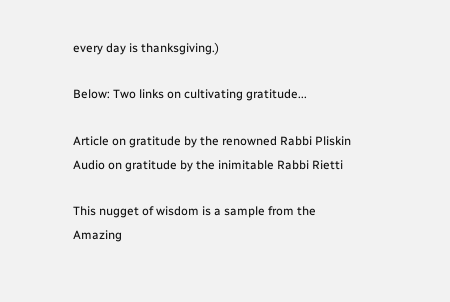every day is thanksgiving.)

Below: Two links on cultivating gratitude...

Article on gratitude by the renowned Rabbi Pliskin
Audio on gratitude by the inimitable Rabbi Rietti

This nugget of wisdom is a sample from the Amazing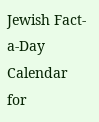Jewish Fact-a-Day Calendar for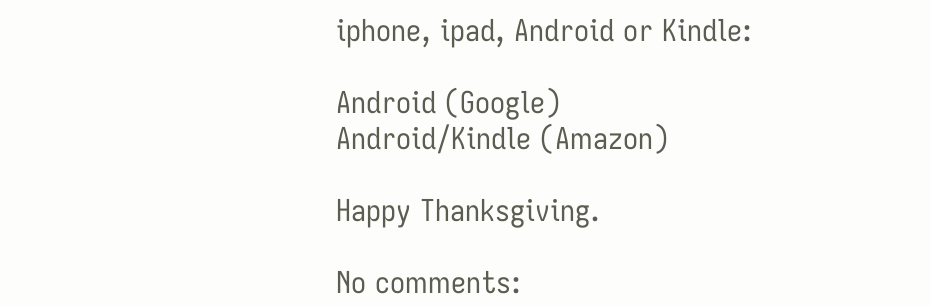iphone, ipad, Android or Kindle:

Android (Google)
Android/Kindle (Amazon)

Happy Thanksgiving.

No comments: